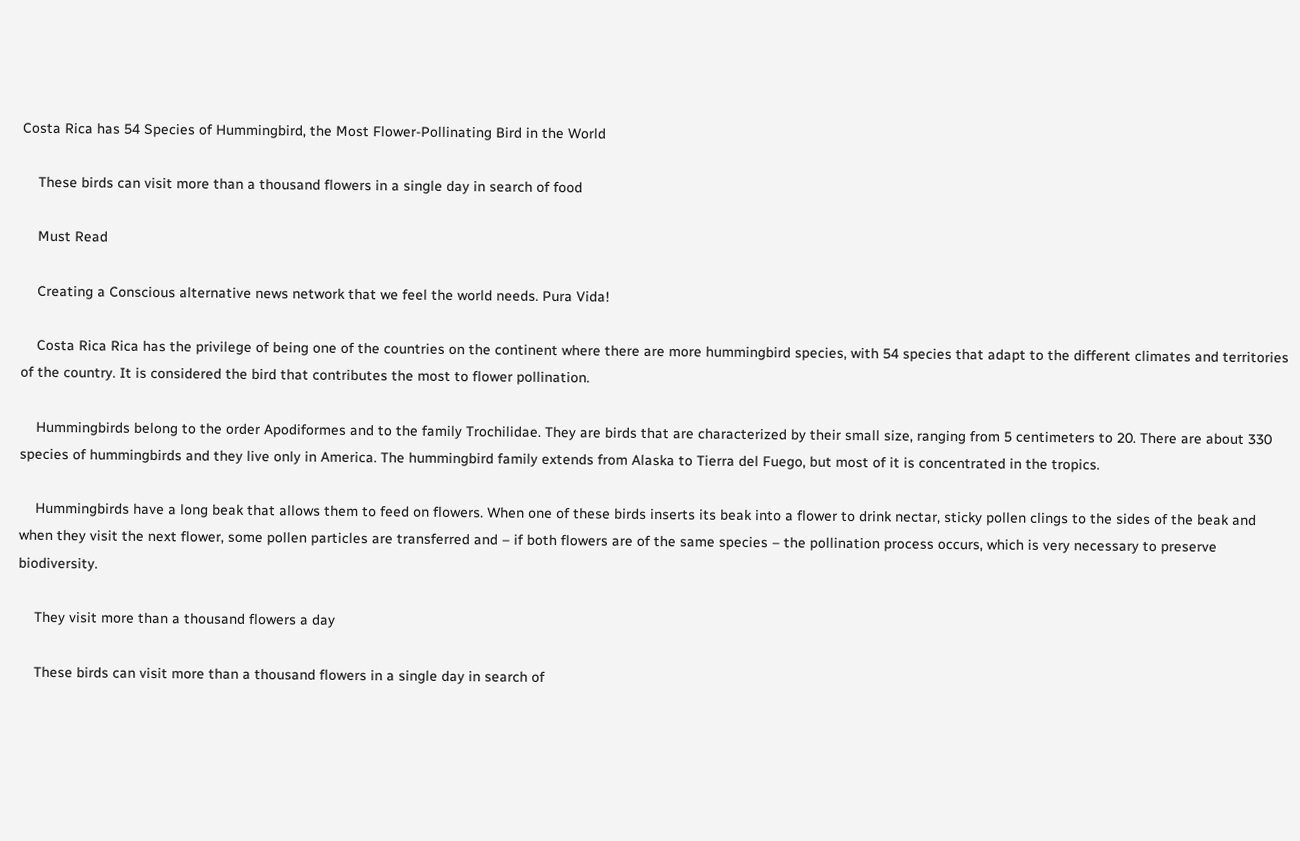Costa Rica has 54 Species of Hummingbird, the Most Flower-Pollinating Bird in the World

    These birds can visit more than a thousand flowers in a single day in search of food

    Must Read

    Creating a Conscious alternative news network that we feel the world needs. Pura Vida!

    Costa Rica Rica has the privilege of being one of the countries on the continent where there are more hummingbird species, with 54 species that adapt to the different climates and territories of the country. It is considered the bird that contributes the most to flower pollination.

    Hummingbirds belong to the order Apodiformes and to the family Trochilidae. They are birds that are characterized by their small size, ranging from 5 centimeters to 20. There are about 330 species of hummingbirds and they live only in America. The hummingbird family extends from Alaska to Tierra del Fuego, but most of it is concentrated in the tropics.

    Hummingbirds have a long beak that allows them to feed on flowers. When one of these birds inserts its beak into a flower to drink nectar, sticky pollen clings to the sides of the beak and when they visit the next flower, some pollen particles are transferred and – if both flowers are of the same species – the pollination process occurs, which is very necessary to preserve biodiversity.

    They visit more than a thousand flowers a day

    These birds can visit more than a thousand flowers in a single day in search of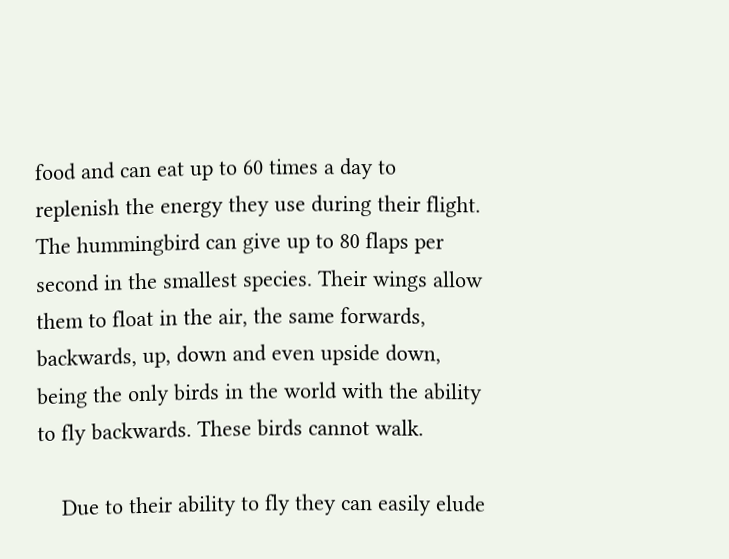food and can eat up to 60 times a day to replenish the energy they use during their flight. The hummingbird can give up to 80 flaps per second in the smallest species. Their wings allow them to float in the air, the same forwards, backwards, up, down and even upside down, being the only birds in the world with the ability to fly backwards. These birds cannot walk.

    Due to their ability to fly they can easily elude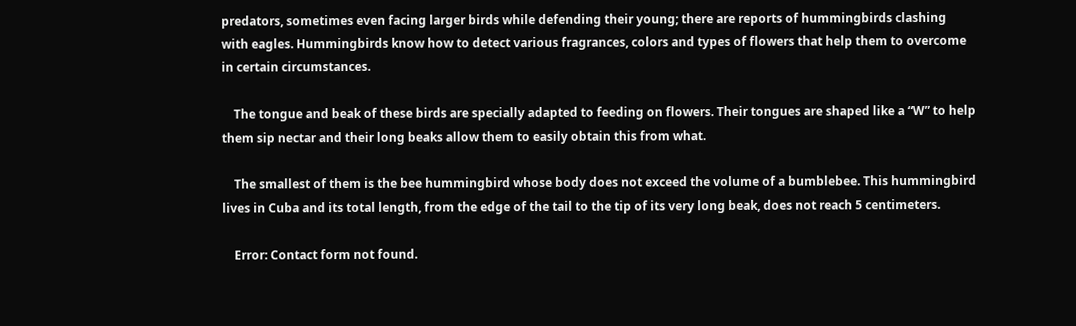predators, sometimes even facing larger birds while defending their young; there are reports of hummingbirds clashing with eagles. Hummingbirds know how to detect various fragrances, colors and types of flowers that help them to overcome in certain circumstances.

    The tongue and beak of these birds are specially adapted to feeding on flowers. Their tongues are shaped like a “W” to help them sip nectar and their long beaks allow them to easily obtain this from what.

    The smallest of them is the bee hummingbird whose body does not exceed the volume of a bumblebee. This hummingbird lives in Cuba and its total length, from the edge of the tail to the tip of its very long beak, does not reach 5 centimeters.

    Error: Contact form not found.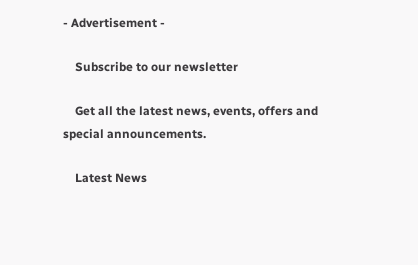- Advertisement -

    Subscribe to our newsletter

    Get all the latest news, events, offers and special announcements.

    Latest News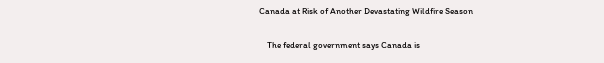Canada at Risk of Another Devastating Wildfire Season

    The federal government says Canada is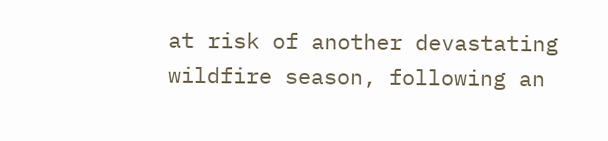at risk of another devastating wildfire season, following an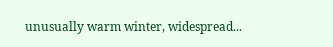unusually warm winter, widespread...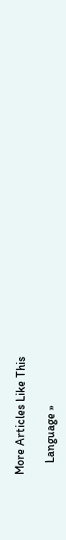More Articles Like This

    Language »